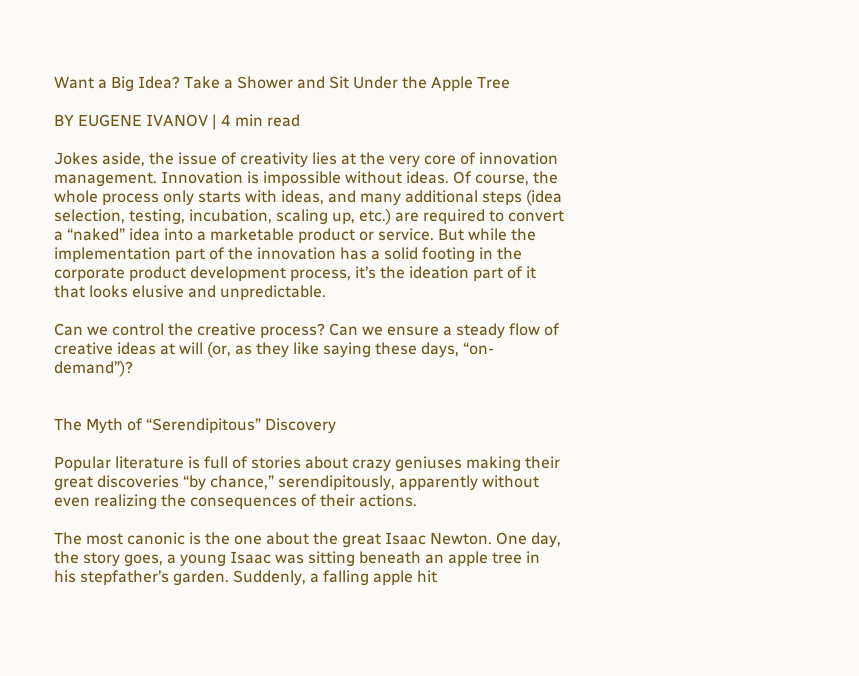Want a Big Idea? Take a Shower and Sit Under the Apple Tree

BY EUGENE IVANOV | 4 min read

Jokes aside, the issue of creativity lies at the very core of innovation management. Innovation is impossible without ideas. Of course, the whole process only starts with ideas, and many additional steps (idea selection, testing, incubation, scaling up, etc.) are required to convert a “naked” idea into a marketable product or service. But while the implementation part of the innovation has a solid footing in the corporate product development process, it’s the ideation part of it that looks elusive and unpredictable.

Can we control the creative process? Can we ensure a steady flow of creative ideas at will (or, as they like saying these days, “on-demand”)?


The Myth of “Serendipitous” Discovery

Popular literature is full of stories about crazy geniuses making their great discoveries “by chance,” serendipitously, apparently without even realizing the consequences of their actions.

The most canonic is the one about the great Isaac Newton. One day, the story goes, a young Isaac was sitting beneath an apple tree in his stepfather’s garden. Suddenly, a falling apple hit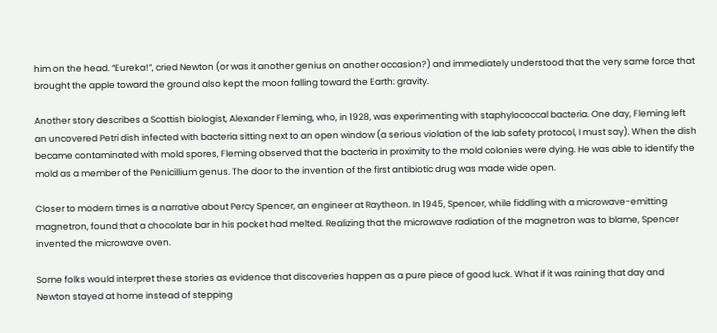him on the head. “Eureka!”, cried Newton (or was it another genius on another occasion?) and immediately understood that the very same force that brought the apple toward the ground also kept the moon falling toward the Earth: gravity.

Another story describes a Scottish biologist, Alexander Fleming, who, in 1928, was experimenting with staphylococcal bacteria. One day, Fleming left an uncovered Petri dish infected with bacteria sitting next to an open window (a serious violation of the lab safety protocol, I must say). When the dish became contaminated with mold spores, Fleming observed that the bacteria in proximity to the mold colonies were dying. He was able to identify the mold as a member of the Penicillium genus. The door to the invention of the first antibiotic drug was made wide open.

Closer to modern times is a narrative about Percy Spencer, an engineer at Raytheon. In 1945, Spencer, while fiddling with a microwave-emitting magnetron, found that a chocolate bar in his pocket had melted. Realizing that the microwave radiation of the magnetron was to blame, Spencer invented the microwave oven.

Some folks would interpret these stories as evidence that discoveries happen as a pure piece of good luck. What if it was raining that day and Newton stayed at home instead of stepping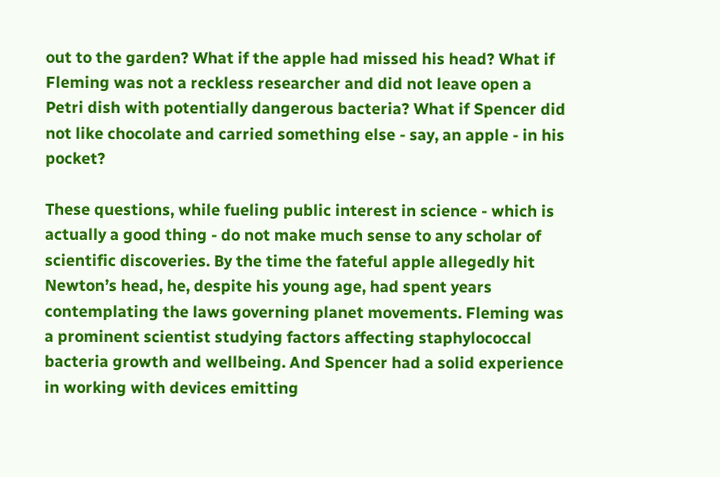out to the garden? What if the apple had missed his head? What if Fleming was not a reckless researcher and did not leave open a Petri dish with potentially dangerous bacteria? What if Spencer did not like chocolate and carried something else - say, an apple - in his pocket?

These questions, while fueling public interest in science - which is actually a good thing - do not make much sense to any scholar of scientific discoveries. By the time the fateful apple allegedly hit Newton’s head, he, despite his young age, had spent years contemplating the laws governing planet movements. Fleming was a prominent scientist studying factors affecting staphylococcal bacteria growth and wellbeing. And Spencer had a solid experience in working with devices emitting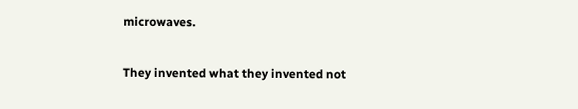microwaves.

They invented what they invented not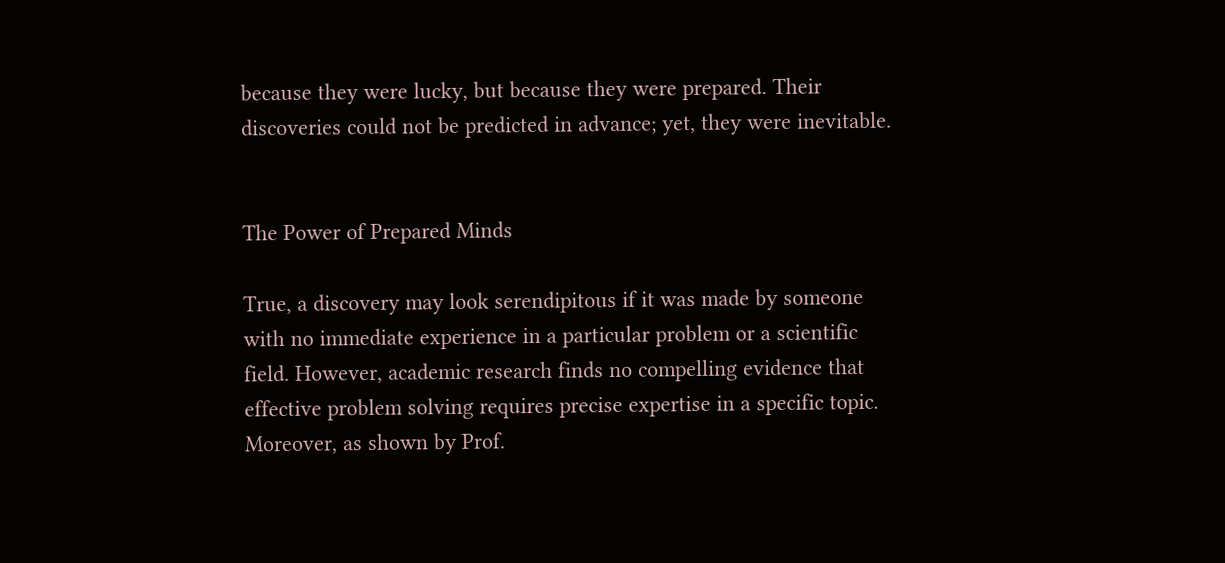because they were lucky, but because they were prepared. Their discoveries could not be predicted in advance; yet, they were inevitable.


The Power of Prepared Minds

True, a discovery may look serendipitous if it was made by someone with no immediate experience in a particular problem or a scientific field. However, academic research finds no compelling evidence that effective problem solving requires precise expertise in a specific topic. Moreover, as shown by Prof.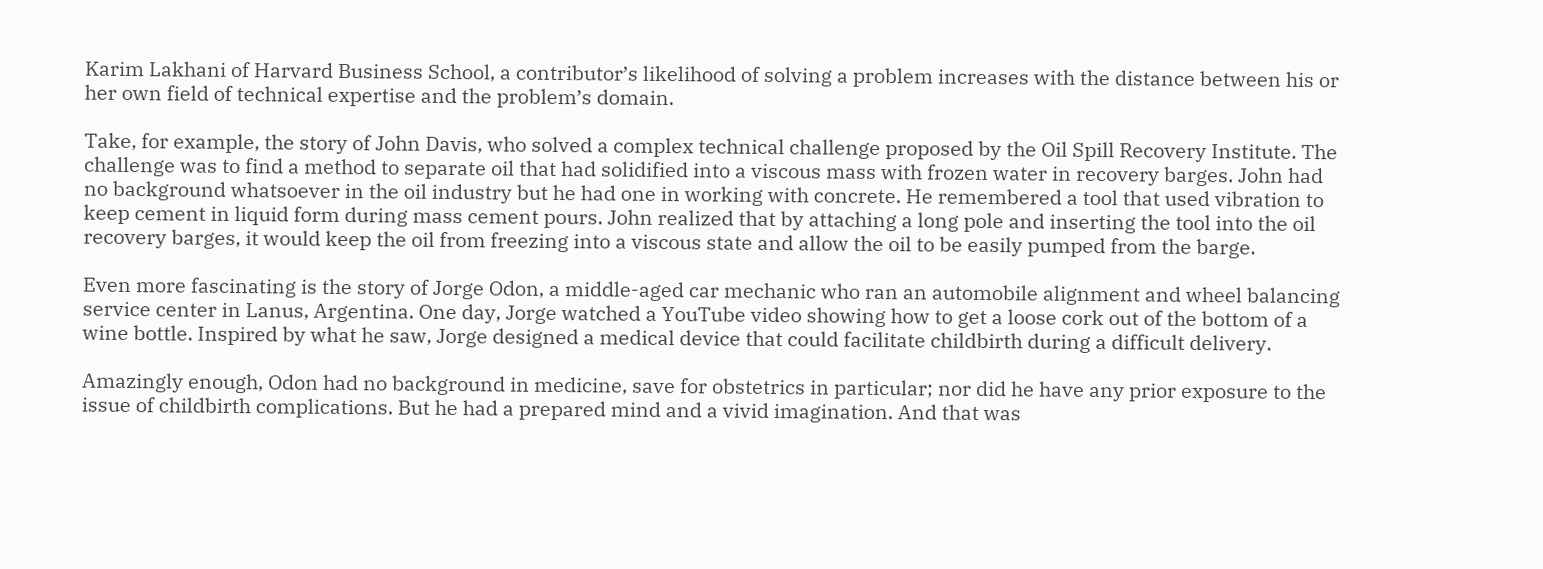Karim Lakhani of Harvard Business School, a contributor’s likelihood of solving a problem increases with the distance between his or her own field of technical expertise and the problem’s domain.

Take, for example, the story of John Davis, who solved a complex technical challenge proposed by the Oil Spill Recovery Institute. The challenge was to find a method to separate oil that had solidified into a viscous mass with frozen water in recovery barges. John had no background whatsoever in the oil industry but he had one in working with concrete. He remembered a tool that used vibration to keep cement in liquid form during mass cement pours. John realized that by attaching a long pole and inserting the tool into the oil recovery barges, it would keep the oil from freezing into a viscous state and allow the oil to be easily pumped from the barge.

Even more fascinating is the story of Jorge Odon, a middle-aged car mechanic who ran an automobile alignment and wheel balancing service center in Lanus, Argentina. One day, Jorge watched a YouTube video showing how to get a loose cork out of the bottom of a wine bottle. Inspired by what he saw, Jorge designed a medical device that could facilitate childbirth during a difficult delivery.

Amazingly enough, Odon had no background in medicine, save for obstetrics in particular; nor did he have any prior exposure to the issue of childbirth complications. But he had a prepared mind and a vivid imagination. And that was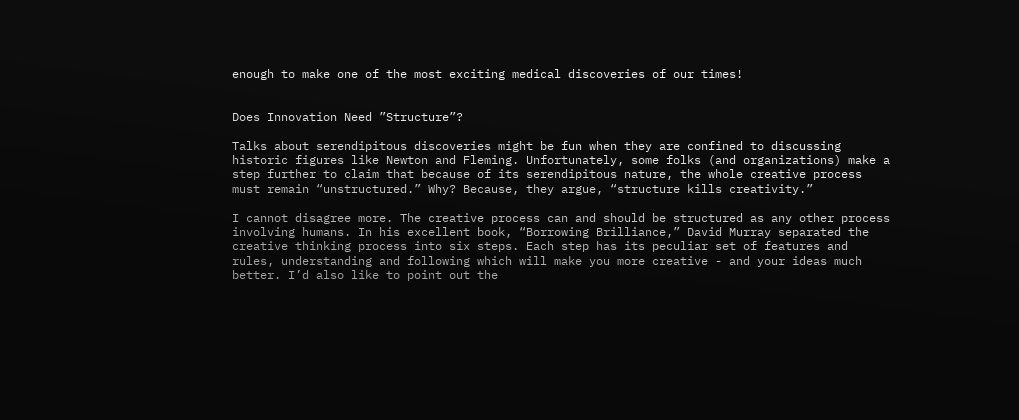enough to make one of the most exciting medical discoveries of our times!


Does Innovation Need ”Structure”?

Talks about serendipitous discoveries might be fun when they are confined to discussing historic figures like Newton and Fleming. Unfortunately, some folks (and organizations) make a step further to claim that because of its serendipitous nature, the whole creative process must remain “unstructured.” Why? Because, they argue, “structure kills creativity.”

I cannot disagree more. The creative process can and should be structured as any other process involving humans. In his excellent book, “Borrowing Brilliance,” David Murray separated the creative thinking process into six steps. Each step has its peculiar set of features and rules, understanding and following which will make you more creative - and your ideas much better. I’d also like to point out the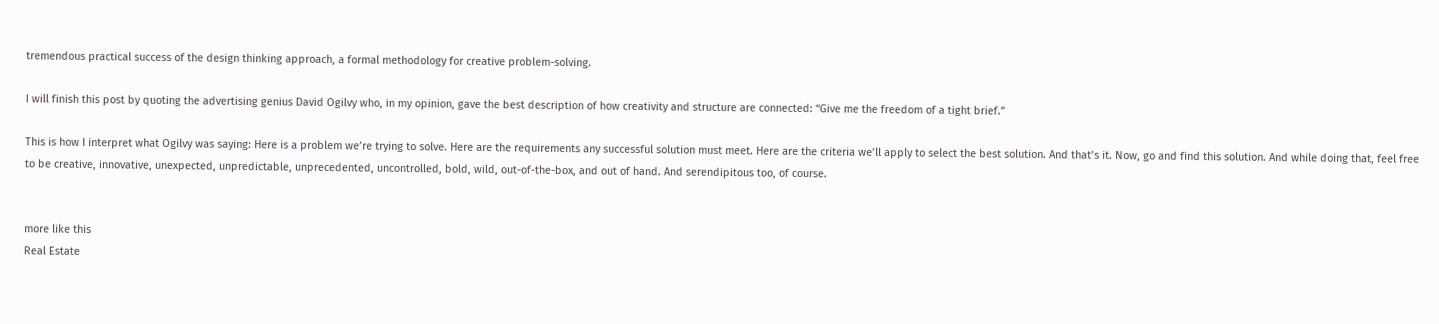tremendous practical success of the design thinking approach, a formal methodology for creative problem-solving.

I will finish this post by quoting the advertising genius David Ogilvy who, in my opinion, gave the best description of how creativity and structure are connected: “Give me the freedom of a tight brief.”

This is how I interpret what Ogilvy was saying: Here is a problem we’re trying to solve. Here are the requirements any successful solution must meet. Here are the criteria we’ll apply to select the best solution. And that’s it. Now, go and find this solution. And while doing that, feel free to be creative, innovative, unexpected, unpredictable, unprecedented, uncontrolled, bold, wild, out-of-the-box, and out of hand. And serendipitous too, of course.


more like this
Real Estate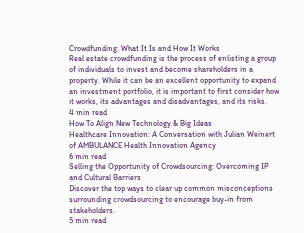Crowdfunding: What It Is and How It Works
Real estate crowdfunding is the process of enlisting a group of individuals to invest and become shareholders in a property. While it can be an excellent opportunity to expand an investment portfolio, it is important to first consider how it works, its advantages and disadvantages, and its risks.
4 min read
How To Align New Technology & Big Ideas
Healthcare Innovation: A Conversation with Julian Weinert of AMBULANCE Health Innovation Agency
6 min read
Selling the Opportunity of Crowdsourcing: Overcoming IP and Cultural Barriers
Discover the top ways to clear up common misconceptions surrounding crowdsourcing to encourage buy-in from stakeholders.
5 min read